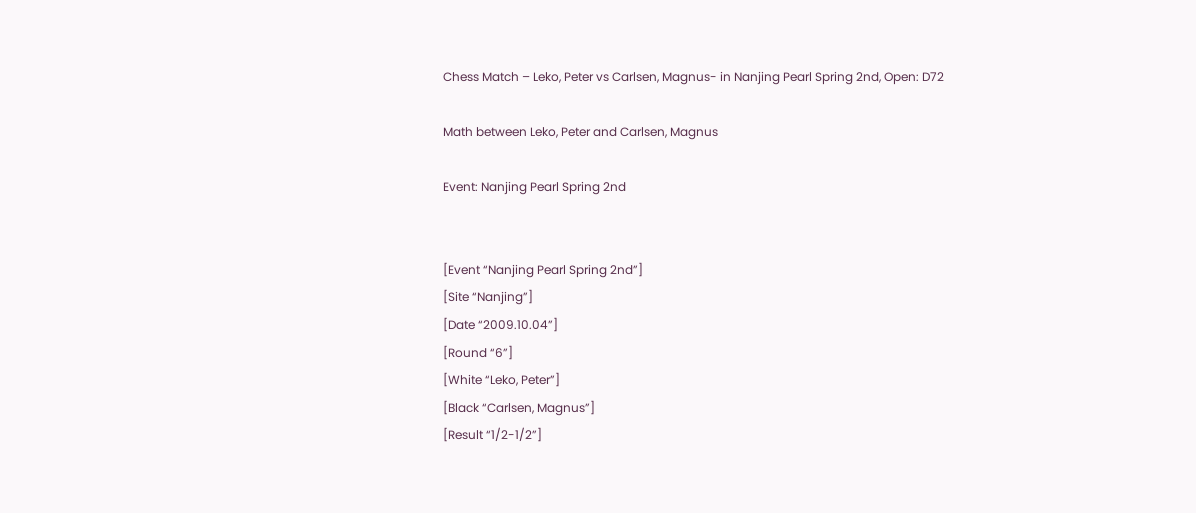Chess Match – Leko, Peter vs Carlsen, Magnus- in Nanjing Pearl Spring 2nd, Open: D72

Math between Leko, Peter and Carlsen, Magnus

Event: Nanjing Pearl Spring 2nd


[Event “Nanjing Pearl Spring 2nd”]
[Site “Nanjing”]
[Date “2009.10.04”]
[Round “6”]
[White “Leko, Peter”]
[Black “Carlsen, Magnus”]
[Result “1/2-1/2”]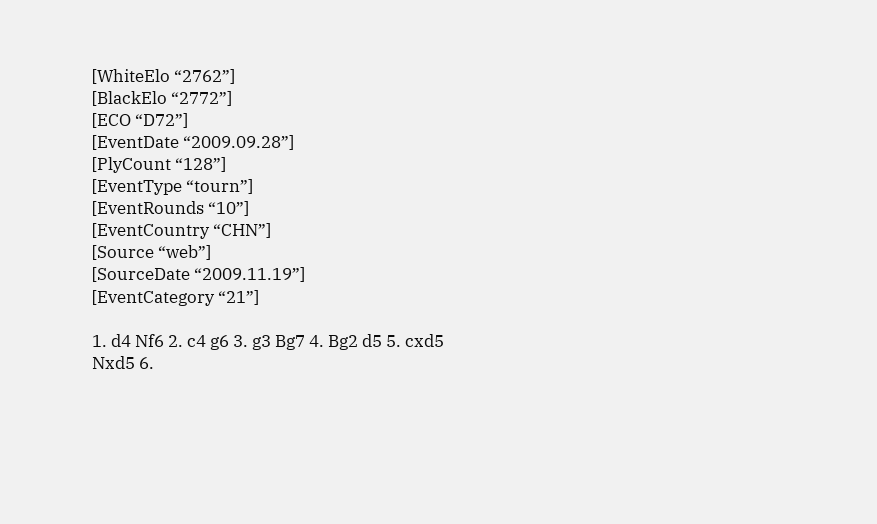[WhiteElo “2762”]
[BlackElo “2772”]
[ECO “D72”]
[EventDate “2009.09.28”]
[PlyCount “128”]
[EventType “tourn”]
[EventRounds “10”]
[EventCountry “CHN”]
[Source “web”]
[SourceDate “2009.11.19”]
[EventCategory “21”]

1. d4 Nf6 2. c4 g6 3. g3 Bg7 4. Bg2 d5 5. cxd5 Nxd5 6.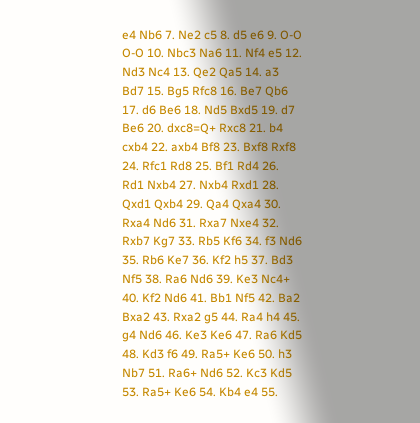e4 Nb6 7. Ne2 c5 8. d5 e6 9. O-O O-O 10. Nbc3 Na6 11. Nf4 e5 12. Nd3 Nc4 13. Qe2 Qa5 14. a3 Bd7 15. Bg5 Rfc8 16. Be7 Qb6 17. d6 Be6 18. Nd5 Bxd5 19. d7 Be6 20. dxc8=Q+ Rxc8 21. b4 cxb4 22. axb4 Bf8 23. Bxf8 Rxf8 24. Rfc1 Rd8 25. Bf1 Rd4 26. Rd1 Nxb4 27. Nxb4 Rxd1 28. Qxd1 Qxb4 29. Qa4 Qxa4 30. Rxa4 Nd6 31. Rxa7 Nxe4 32. Rxb7 Kg7 33. Rb5 Kf6 34. f3 Nd6 35. Rb6 Ke7 36. Kf2 h5 37. Bd3 Nf5 38. Ra6 Nd6 39. Ke3 Nc4+ 40. Kf2 Nd6 41. Bb1 Nf5 42. Ba2 Bxa2 43. Rxa2 g5 44. Ra4 h4 45. g4 Nd6 46. Ke3 Ke6 47. Ra6 Kd5 48. Kd3 f6 49. Ra5+ Ke6 50. h3 Nb7 51. Ra6+ Nd6 52. Kc3 Kd5 53. Ra5+ Ke6 54. Kb4 e4 55.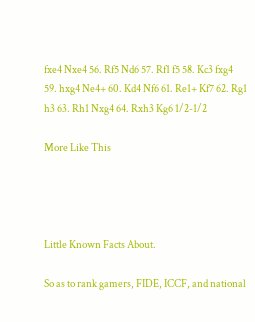fxe4 Nxe4 56. Rf5 Nd6 57. Rf1 f5 58. Kc3 fxg4 59. hxg4 Ne4+ 60. Kd4 Nf6 61. Re1+ Kf7 62. Rg1 h3 63. Rh1 Nxg4 64. Rxh3 Kg6 1/2-1/2

More Like This




Little Known Facts About.

So as to rank gamers, FIDE, ICCF, and national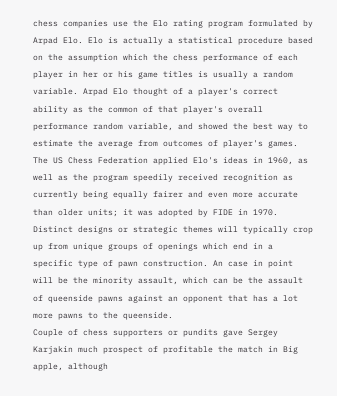chess companies use the Elo rating program formulated by Arpad Elo. Elo is actually a statistical procedure based on the assumption which the chess performance of each player in her or his game titles is usually a random variable. Arpad Elo thought of a player's correct ability as the common of that player's overall performance random variable, and showed the best way to estimate the average from outcomes of player's games. The US Chess Federation applied Elo's ideas in 1960, as well as the program speedily received recognition as currently being equally fairer and even more accurate than older units; it was adopted by FIDE in 1970.
Distinct designs or strategic themes will typically crop up from unique groups of openings which end in a specific type of pawn construction. An case in point will be the minority assault, which can be the assault of queenside pawns against an opponent that has a lot more pawns to the queenside.
Couple of chess supporters or pundits gave Sergey Karjakin much prospect of profitable the match in Big apple, although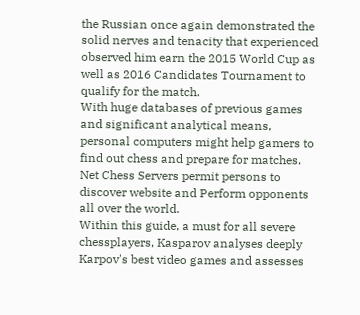the Russian once again demonstrated the solid nerves and tenacity that experienced observed him earn the 2015 World Cup as well as 2016 Candidates Tournament to qualify for the match.
With huge databases of previous games and significant analytical means, personal computers might help gamers to find out chess and prepare for matches. Net Chess Servers permit persons to discover website and Perform opponents all over the world.
Within this guide, a must for all severe chessplayers, Kasparov analyses deeply Karpov's best video games and assesses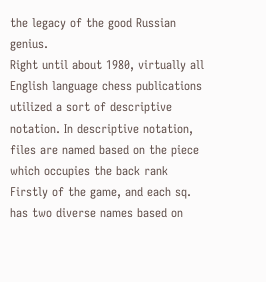the legacy of the good Russian genius.
Right until about 1980, virtually all English language chess publications utilized a sort of descriptive notation. In descriptive notation, files are named based on the piece which occupies the back rank Firstly of the game, and each sq. has two diverse names based on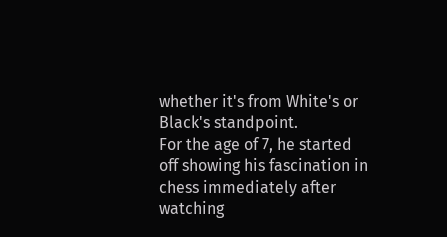whether it's from White's or Black's standpoint.
For the age of 7, he started off showing his fascination in chess immediately after watching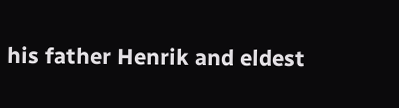his father Henrik and eldest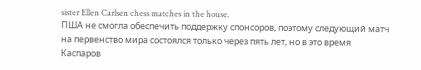sister Ellen Carlsen chess matches in the house.
ПША не смогла обеспечить поддержку спонсоров, поэтому следующий матч на первенство мира состоялся только через пять лет, но в это время Каспаров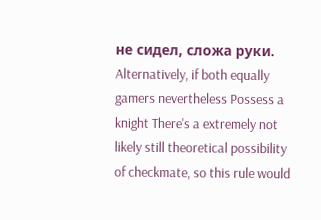не сидел, сложа руки.
Alternatively, if both equally gamers nevertheless Possess a knight There's a extremely not likely still theoretical possibility of checkmate, so this rule would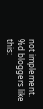not implement.
%d bloggers like this: